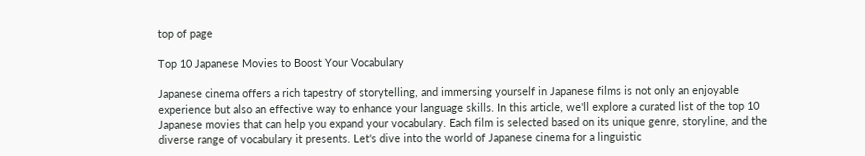top of page

Top 10 Japanese Movies to Boost Your Vocabulary

Japanese cinema offers a rich tapestry of storytelling, and immersing yourself in Japanese films is not only an enjoyable experience but also an effective way to enhance your language skills. In this article, we'll explore a curated list of the top 10 Japanese movies that can help you expand your vocabulary. Each film is selected based on its unique genre, storyline, and the diverse range of vocabulary it presents. Let's dive into the world of Japanese cinema for a linguistic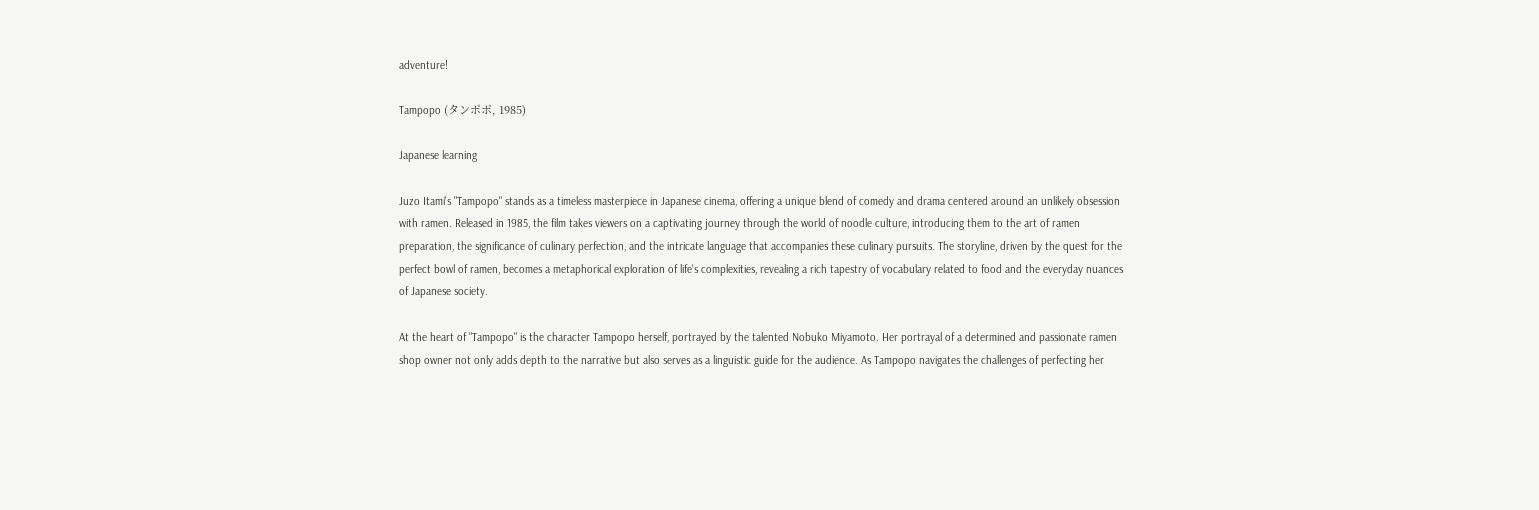adventure!

Tampopo (タンポポ, 1985)

Japanese learning

Juzo Itami's "Tampopo" stands as a timeless masterpiece in Japanese cinema, offering a unique blend of comedy and drama centered around an unlikely obsession with ramen. Released in 1985, the film takes viewers on a captivating journey through the world of noodle culture, introducing them to the art of ramen preparation, the significance of culinary perfection, and the intricate language that accompanies these culinary pursuits. The storyline, driven by the quest for the perfect bowl of ramen, becomes a metaphorical exploration of life's complexities, revealing a rich tapestry of vocabulary related to food and the everyday nuances of Japanese society.

At the heart of "Tampopo" is the character Tampopo herself, portrayed by the talented Nobuko Miyamoto. Her portrayal of a determined and passionate ramen shop owner not only adds depth to the narrative but also serves as a linguistic guide for the audience. As Tampopo navigates the challenges of perfecting her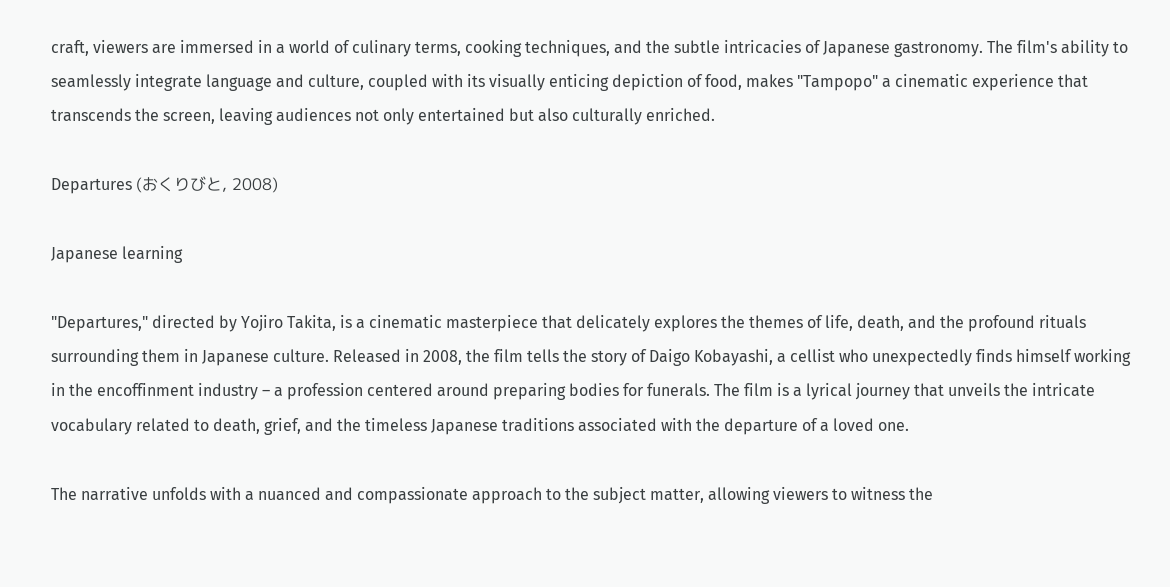craft, viewers are immersed in a world of culinary terms, cooking techniques, and the subtle intricacies of Japanese gastronomy. The film's ability to seamlessly integrate language and culture, coupled with its visually enticing depiction of food, makes "Tampopo" a cinematic experience that transcends the screen, leaving audiences not only entertained but also culturally enriched.

Departures (おくりびと, 2008)

Japanese learning

"Departures," directed by Yojiro Takita, is a cinematic masterpiece that delicately explores the themes of life, death, and the profound rituals surrounding them in Japanese culture. Released in 2008, the film tells the story of Daigo Kobayashi, a cellist who unexpectedly finds himself working in the encoffinment industry – a profession centered around preparing bodies for funerals. The film is a lyrical journey that unveils the intricate vocabulary related to death, grief, and the timeless Japanese traditions associated with the departure of a loved one.

The narrative unfolds with a nuanced and compassionate approach to the subject matter, allowing viewers to witness the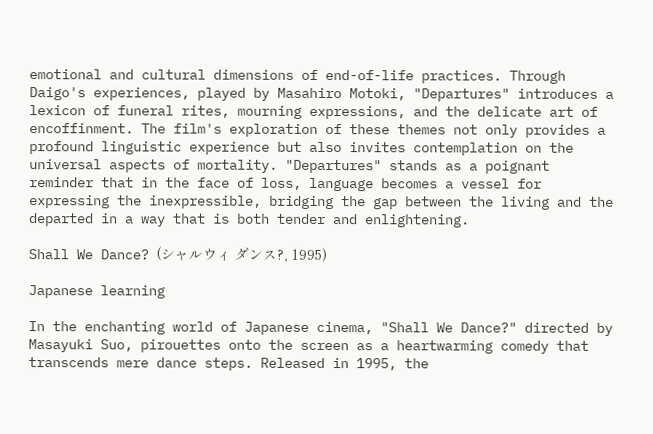emotional and cultural dimensions of end-of-life practices. Through Daigo's experiences, played by Masahiro Motoki, "Departures" introduces a lexicon of funeral rites, mourning expressions, and the delicate art of encoffinment. The film's exploration of these themes not only provides a profound linguistic experience but also invites contemplation on the universal aspects of mortality. "Departures" stands as a poignant reminder that in the face of loss, language becomes a vessel for expressing the inexpressible, bridging the gap between the living and the departed in a way that is both tender and enlightening.

Shall We Dance? (シャルウィ ダンス?, 1995)

Japanese learning

In the enchanting world of Japanese cinema, "Shall We Dance?" directed by Masayuki Suo, pirouettes onto the screen as a heartwarming comedy that transcends mere dance steps. Released in 1995, the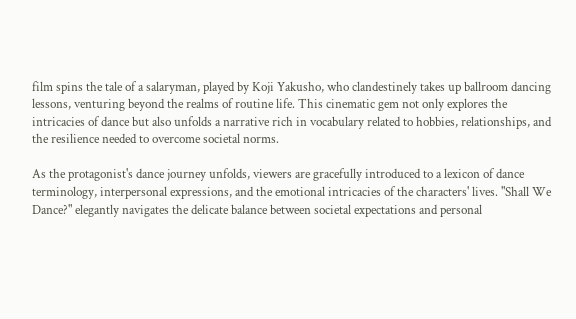film spins the tale of a salaryman, played by Koji Yakusho, who clandestinely takes up ballroom dancing lessons, venturing beyond the realms of routine life. This cinematic gem not only explores the intricacies of dance but also unfolds a narrative rich in vocabulary related to hobbies, relationships, and the resilience needed to overcome societal norms.

As the protagonist's dance journey unfolds, viewers are gracefully introduced to a lexicon of dance terminology, interpersonal expressions, and the emotional intricacies of the characters' lives. "Shall We Dance?" elegantly navigates the delicate balance between societal expectations and personal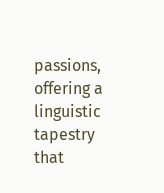passions, offering a linguistic tapestry that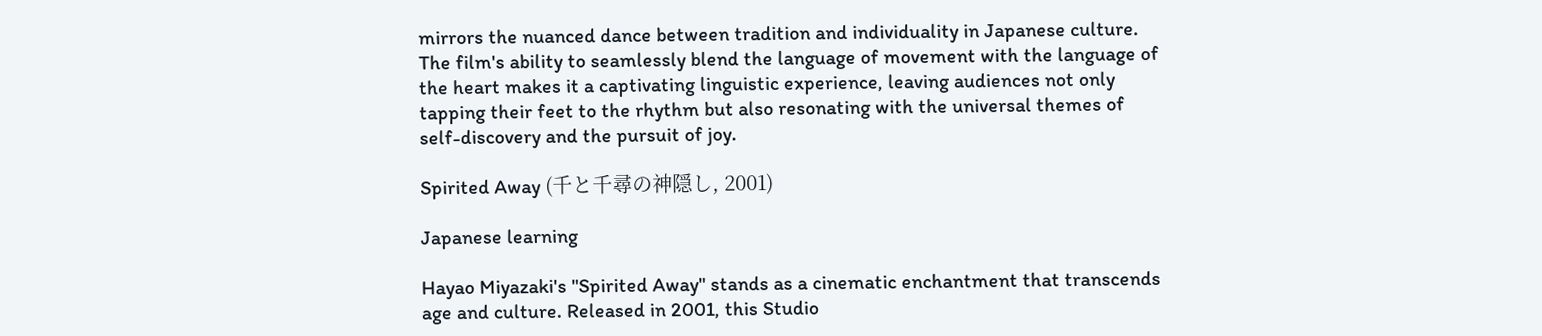mirrors the nuanced dance between tradition and individuality in Japanese culture. The film's ability to seamlessly blend the language of movement with the language of the heart makes it a captivating linguistic experience, leaving audiences not only tapping their feet to the rhythm but also resonating with the universal themes of self-discovery and the pursuit of joy.

Spirited Away (千と千尋の神隠し, 2001)

Japanese learning

Hayao Miyazaki's "Spirited Away" stands as a cinematic enchantment that transcends age and culture. Released in 2001, this Studio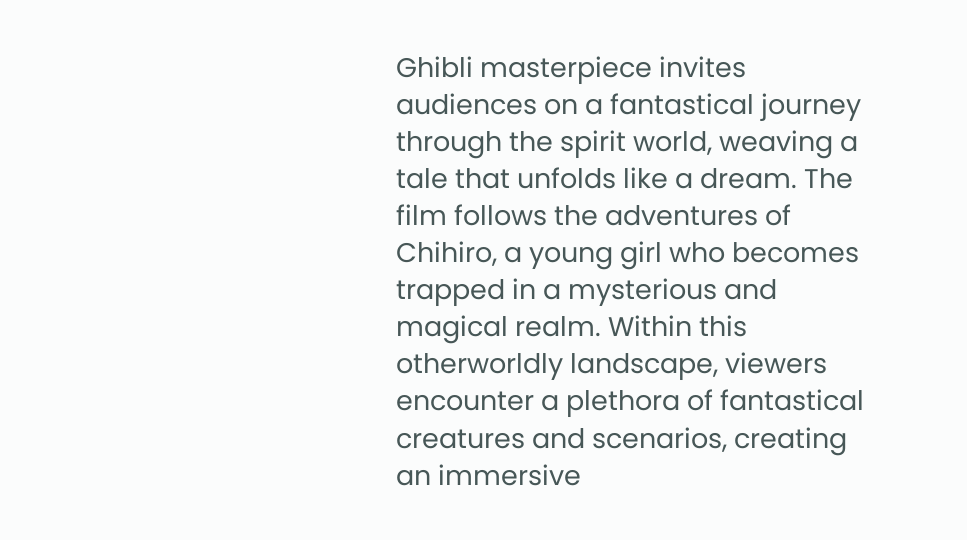Ghibli masterpiece invites audiences on a fantastical journey through the spirit world, weaving a tale that unfolds like a dream. The film follows the adventures of Chihiro, a young girl who becomes trapped in a mysterious and magical realm. Within this otherworldly landscape, viewers encounter a plethora of fantastical creatures and scenarios, creating an immersive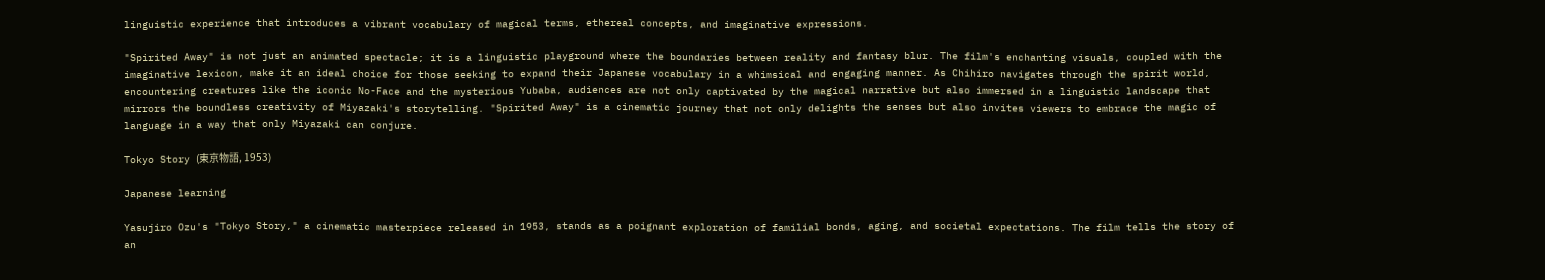linguistic experience that introduces a vibrant vocabulary of magical terms, ethereal concepts, and imaginative expressions.

"Spirited Away" is not just an animated spectacle; it is a linguistic playground where the boundaries between reality and fantasy blur. The film's enchanting visuals, coupled with the imaginative lexicon, make it an ideal choice for those seeking to expand their Japanese vocabulary in a whimsical and engaging manner. As Chihiro navigates through the spirit world, encountering creatures like the iconic No-Face and the mysterious Yubaba, audiences are not only captivated by the magical narrative but also immersed in a linguistic landscape that mirrors the boundless creativity of Miyazaki's storytelling. "Spirited Away" is a cinematic journey that not only delights the senses but also invites viewers to embrace the magic of language in a way that only Miyazaki can conjure.

Tokyo Story (東京物語, 1953)

Japanese learning

Yasujiro Ozu's "Tokyo Story," a cinematic masterpiece released in 1953, stands as a poignant exploration of familial bonds, aging, and societal expectations. The film tells the story of an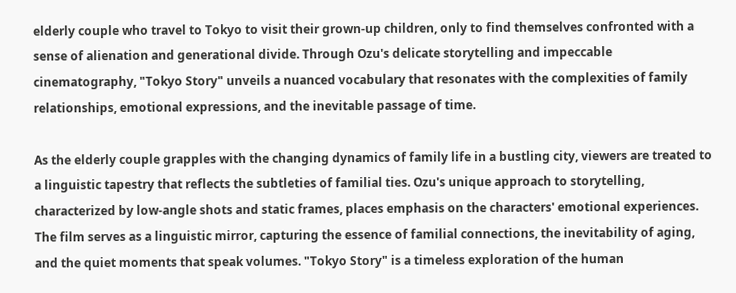elderly couple who travel to Tokyo to visit their grown-up children, only to find themselves confronted with a sense of alienation and generational divide. Through Ozu's delicate storytelling and impeccable cinematography, "Tokyo Story" unveils a nuanced vocabulary that resonates with the complexities of family relationships, emotional expressions, and the inevitable passage of time.

As the elderly couple grapples with the changing dynamics of family life in a bustling city, viewers are treated to a linguistic tapestry that reflects the subtleties of familial ties. Ozu's unique approach to storytelling, characterized by low-angle shots and static frames, places emphasis on the characters' emotional experiences. The film serves as a linguistic mirror, capturing the essence of familial connections, the inevitability of aging, and the quiet moments that speak volumes. "Tokyo Story" is a timeless exploration of the human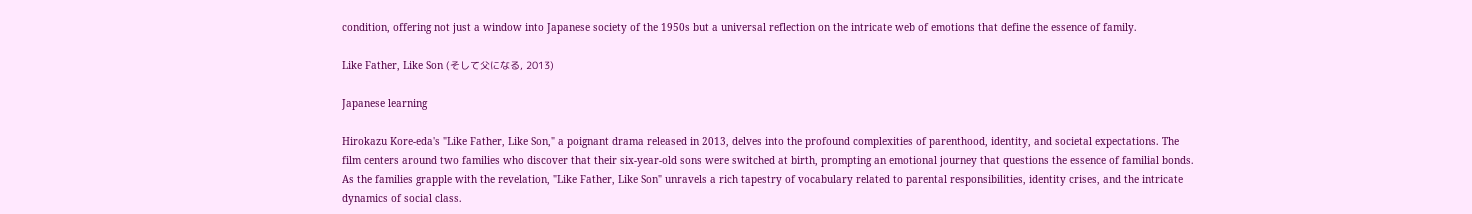condition, offering not just a window into Japanese society of the 1950s but a universal reflection on the intricate web of emotions that define the essence of family.

Like Father, Like Son (そして父になる, 2013)

Japanese learning

Hirokazu Kore-eda's "Like Father, Like Son," a poignant drama released in 2013, delves into the profound complexities of parenthood, identity, and societal expectations. The film centers around two families who discover that their six-year-old sons were switched at birth, prompting an emotional journey that questions the essence of familial bonds. As the families grapple with the revelation, "Like Father, Like Son" unravels a rich tapestry of vocabulary related to parental responsibilities, identity crises, and the intricate dynamics of social class.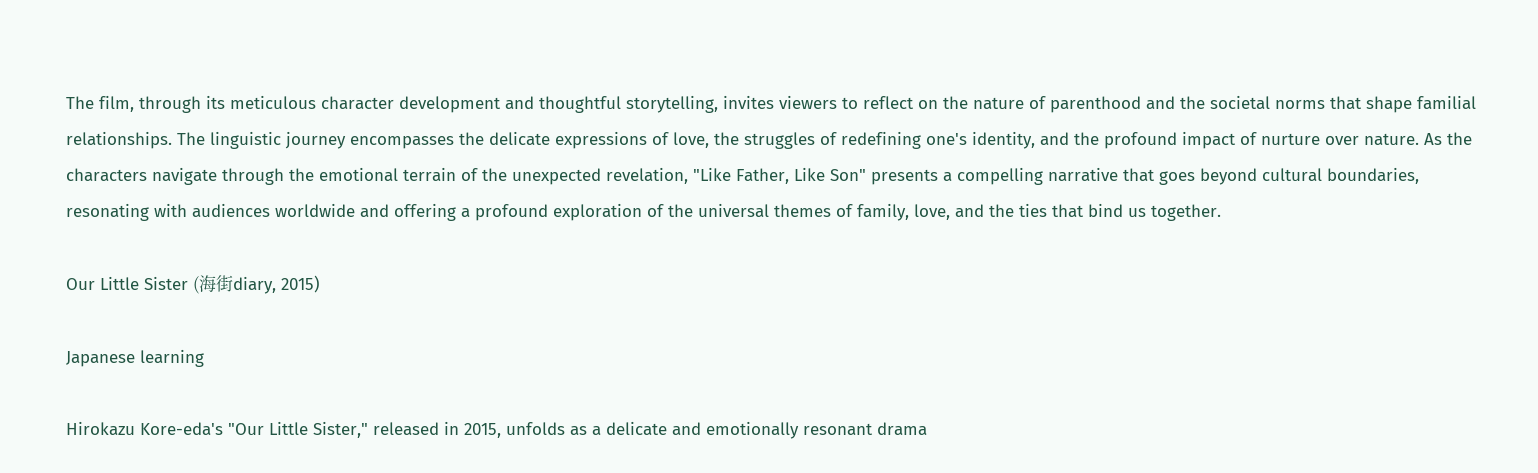The film, through its meticulous character development and thoughtful storytelling, invites viewers to reflect on the nature of parenthood and the societal norms that shape familial relationships. The linguistic journey encompasses the delicate expressions of love, the struggles of redefining one's identity, and the profound impact of nurture over nature. As the characters navigate through the emotional terrain of the unexpected revelation, "Like Father, Like Son" presents a compelling narrative that goes beyond cultural boundaries, resonating with audiences worldwide and offering a profound exploration of the universal themes of family, love, and the ties that bind us together.

Our Little Sister (海街diary, 2015)

Japanese learning

Hirokazu Kore-eda's "Our Little Sister," released in 2015, unfolds as a delicate and emotionally resonant drama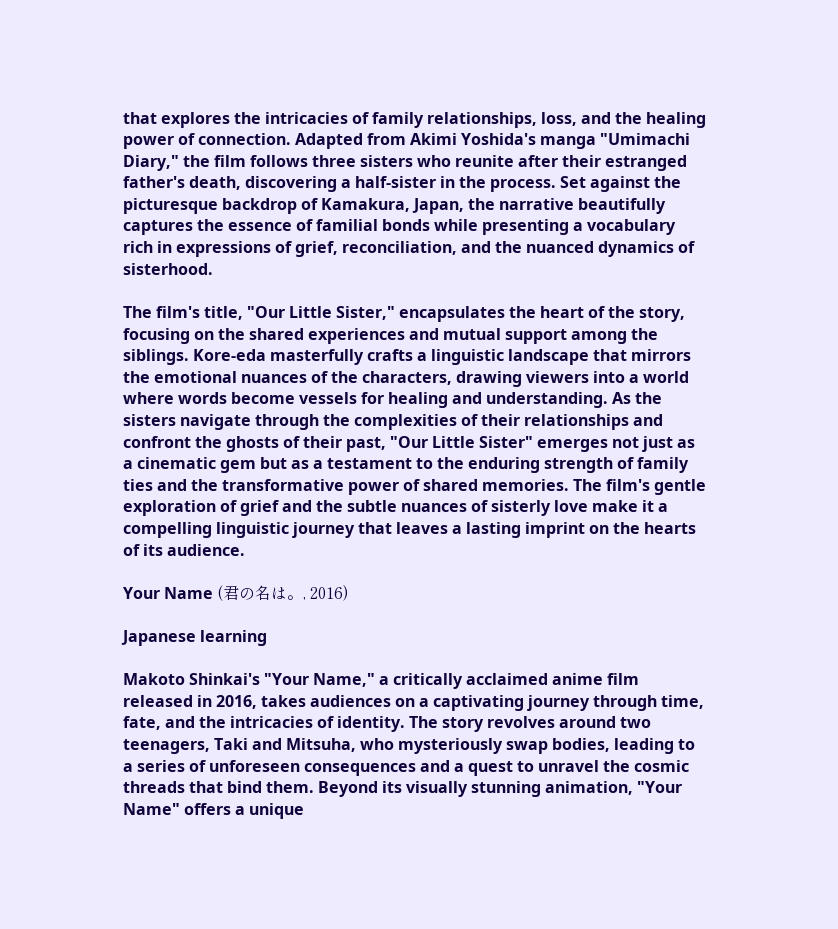that explores the intricacies of family relationships, loss, and the healing power of connection. Adapted from Akimi Yoshida's manga "Umimachi Diary," the film follows three sisters who reunite after their estranged father's death, discovering a half-sister in the process. Set against the picturesque backdrop of Kamakura, Japan, the narrative beautifully captures the essence of familial bonds while presenting a vocabulary rich in expressions of grief, reconciliation, and the nuanced dynamics of sisterhood.

The film's title, "Our Little Sister," encapsulates the heart of the story, focusing on the shared experiences and mutual support among the siblings. Kore-eda masterfully crafts a linguistic landscape that mirrors the emotional nuances of the characters, drawing viewers into a world where words become vessels for healing and understanding. As the sisters navigate through the complexities of their relationships and confront the ghosts of their past, "Our Little Sister" emerges not just as a cinematic gem but as a testament to the enduring strength of family ties and the transformative power of shared memories. The film's gentle exploration of grief and the subtle nuances of sisterly love make it a compelling linguistic journey that leaves a lasting imprint on the hearts of its audience.

Your Name (君の名は。, 2016)

Japanese learning

Makoto Shinkai's "Your Name," a critically acclaimed anime film released in 2016, takes audiences on a captivating journey through time, fate, and the intricacies of identity. The story revolves around two teenagers, Taki and Mitsuha, who mysteriously swap bodies, leading to a series of unforeseen consequences and a quest to unravel the cosmic threads that bind them. Beyond its visually stunning animation, "Your Name" offers a unique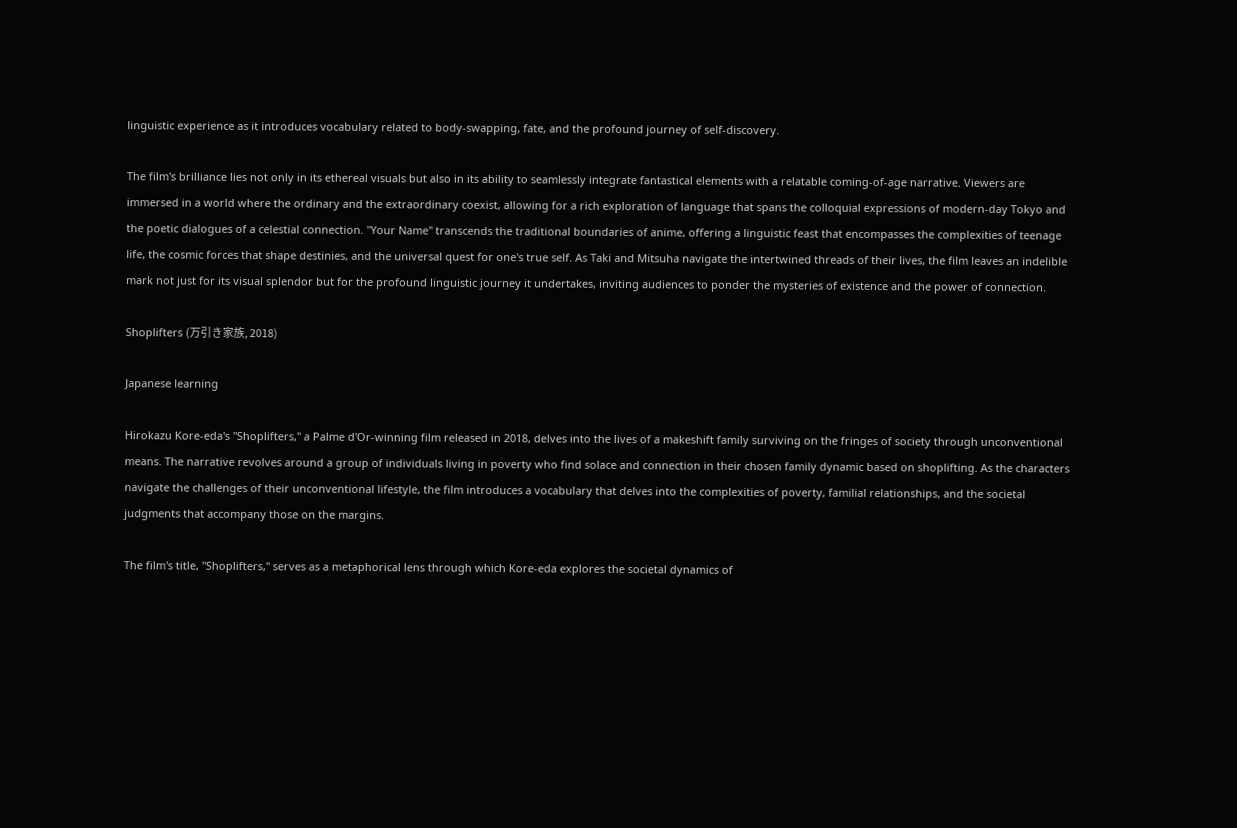linguistic experience as it introduces vocabulary related to body-swapping, fate, and the profound journey of self-discovery.

The film's brilliance lies not only in its ethereal visuals but also in its ability to seamlessly integrate fantastical elements with a relatable coming-of-age narrative. Viewers are immersed in a world where the ordinary and the extraordinary coexist, allowing for a rich exploration of language that spans the colloquial expressions of modern-day Tokyo and the poetic dialogues of a celestial connection. "Your Name" transcends the traditional boundaries of anime, offering a linguistic feast that encompasses the complexities of teenage life, the cosmic forces that shape destinies, and the universal quest for one's true self. As Taki and Mitsuha navigate the intertwined threads of their lives, the film leaves an indelible mark not just for its visual splendor but for the profound linguistic journey it undertakes, inviting audiences to ponder the mysteries of existence and the power of connection.

Shoplifters (万引き家族, 2018)

Japanese learning

Hirokazu Kore-eda's "Shoplifters," a Palme d'Or-winning film released in 2018, delves into the lives of a makeshift family surviving on the fringes of society through unconventional means. The narrative revolves around a group of individuals living in poverty who find solace and connection in their chosen family dynamic based on shoplifting. As the characters navigate the challenges of their unconventional lifestyle, the film introduces a vocabulary that delves into the complexities of poverty, familial relationships, and the societal judgments that accompany those on the margins.

The film's title, "Shoplifters," serves as a metaphorical lens through which Kore-eda explores the societal dynamics of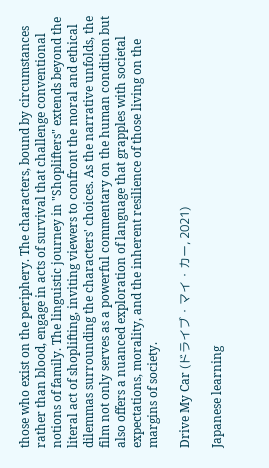those who exist on the periphery. The characters, bound by circumstances rather than blood, engage in acts of survival that challenge conventional notions of family. The linguistic journey in "Shoplifters" extends beyond the literal act of shoplifting, inviting viewers to confront the moral and ethical dilemmas surrounding the characters' choices. As the narrative unfolds, the film not only serves as a powerful commentary on the human condition but also offers a nuanced exploration of language that grapples with societal expectations, morality, and the inherent resilience of those living on the margins of society.

Drive My Car (ドライブ・マイ・カー, 2021)

Japanese learning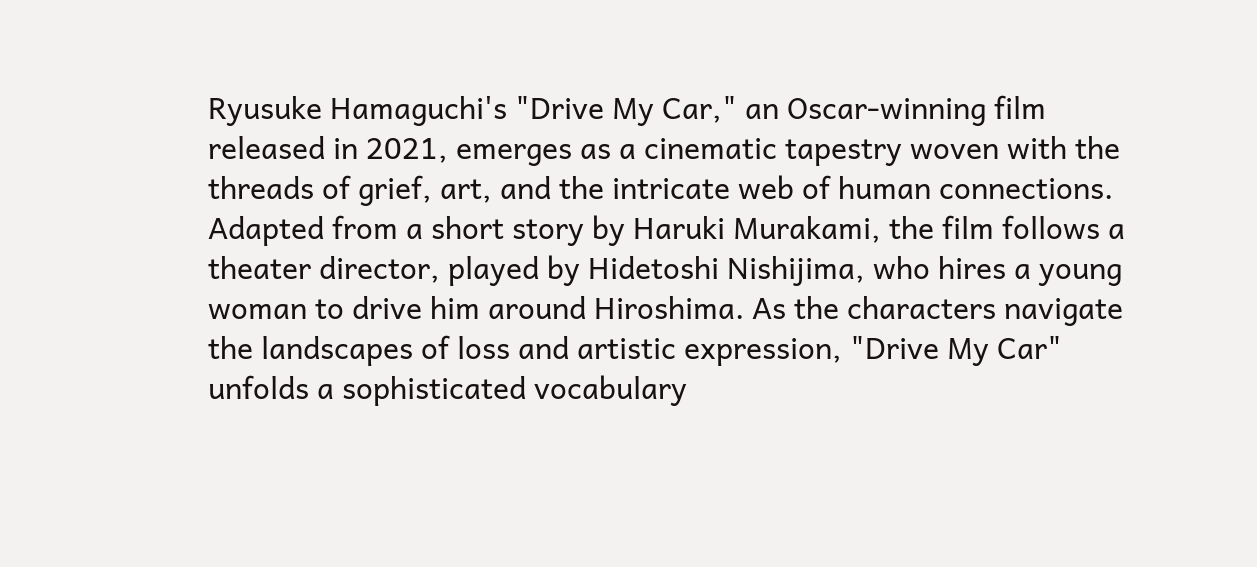Ryusuke Hamaguchi's "Drive My Car," an Oscar-winning film released in 2021, emerges as a cinematic tapestry woven with the threads of grief, art, and the intricate web of human connections. Adapted from a short story by Haruki Murakami, the film follows a theater director, played by Hidetoshi Nishijima, who hires a young woman to drive him around Hiroshima. As the characters navigate the landscapes of loss and artistic expression, "Drive My Car" unfolds a sophisticated vocabulary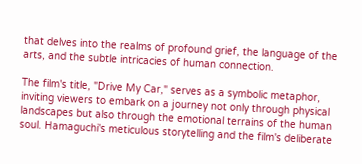that delves into the realms of profound grief, the language of the arts, and the subtle intricacies of human connection.

The film's title, "Drive My Car," serves as a symbolic metaphor, inviting viewers to embark on a journey not only through physical landscapes but also through the emotional terrains of the human soul. Hamaguchi's meticulous storytelling and the film's deliberate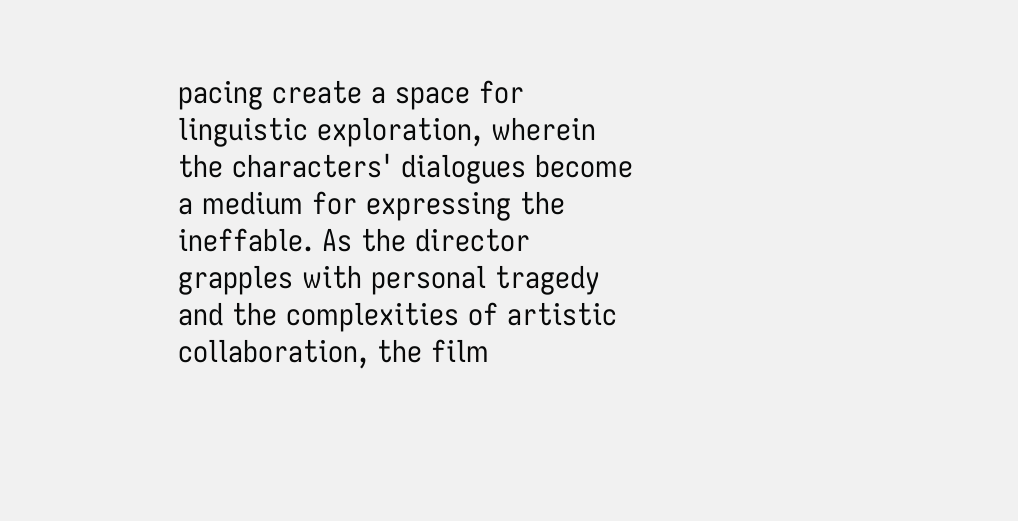pacing create a space for linguistic exploration, wherein the characters' dialogues become a medium for expressing the ineffable. As the director grapples with personal tragedy and the complexities of artistic collaboration, the film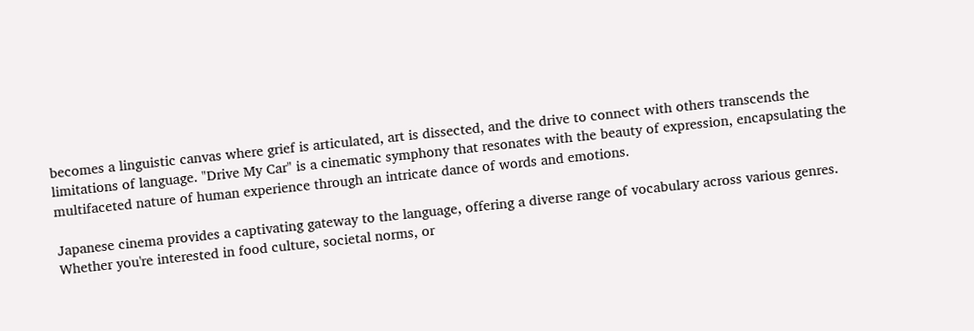becomes a linguistic canvas where grief is articulated, art is dissected, and the drive to connect with others transcends the limitations of language. "Drive My Car" is a cinematic symphony that resonates with the beauty of expression, encapsulating the multifaceted nature of human experience through an intricate dance of words and emotions.

Japanese cinema provides a captivating gateway to the language, offering a diverse range of vocabulary across various genres. Whether you're interested in food culture, societal norms, or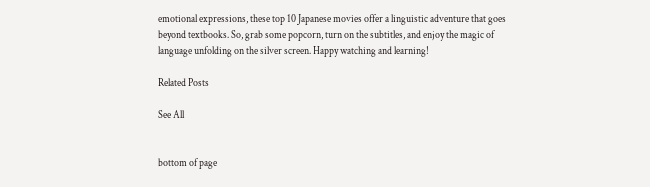emotional expressions, these top 10 Japanese movies offer a linguistic adventure that goes beyond textbooks. So, grab some popcorn, turn on the subtitles, and enjoy the magic of language unfolding on the silver screen. Happy watching and learning!

Related Posts

See All


bottom of page